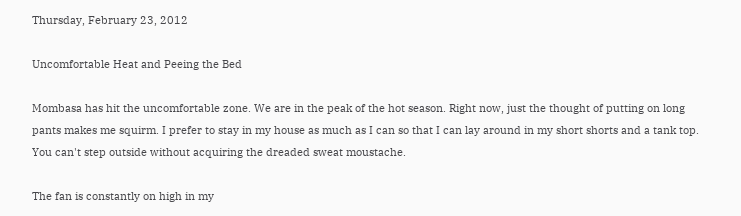Thursday, February 23, 2012

Uncomfortable Heat and Peeing the Bed

Mombasa has hit the uncomfortable zone. We are in the peak of the hot season. Right now, just the thought of putting on long pants makes me squirm. I prefer to stay in my house as much as I can so that I can lay around in my short shorts and a tank top. You can't step outside without acquiring the dreaded sweat moustache.

The fan is constantly on high in my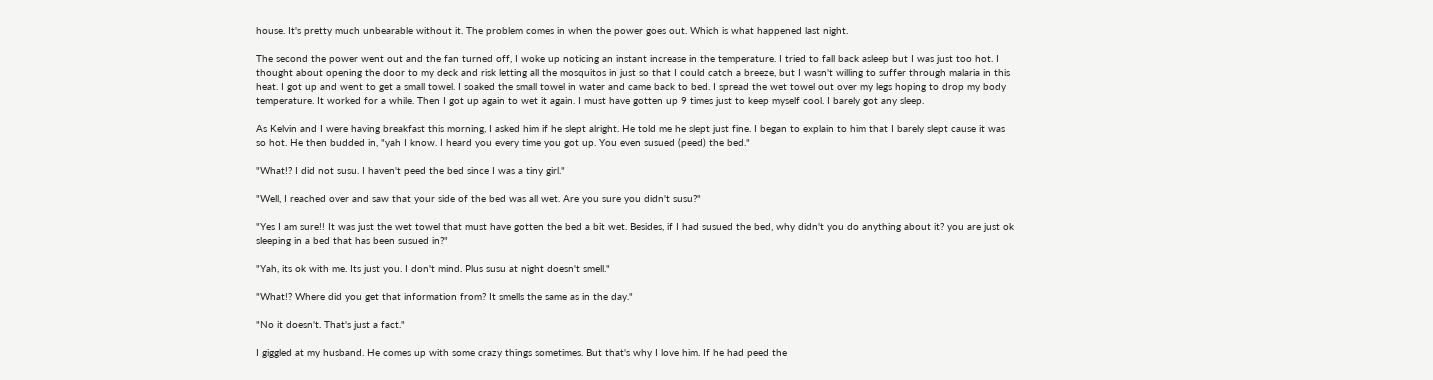house. It's pretty much unbearable without it. The problem comes in when the power goes out. Which is what happened last night.

The second the power went out and the fan turned off, I woke up noticing an instant increase in the temperature. I tried to fall back asleep but I was just too hot. I thought about opening the door to my deck and risk letting all the mosquitos in just so that I could catch a breeze, but I wasn't willing to suffer through malaria in this heat. I got up and went to get a small towel. I soaked the small towel in water and came back to bed. I spread the wet towel out over my legs hoping to drop my body temperature. It worked for a while. Then I got up again to wet it again. I must have gotten up 9 times just to keep myself cool. I barely got any sleep.

As Kelvin and I were having breakfast this morning, I asked him if he slept alright. He told me he slept just fine. I began to explain to him that I barely slept cause it was so hot. He then budded in, "yah I know. I heard you every time you got up. You even susued (peed) the bed."

"What!? I did not susu. I haven't peed the bed since I was a tiny girl."

"Well, I reached over and saw that your side of the bed was all wet. Are you sure you didn't susu?"

"Yes I am sure!! It was just the wet towel that must have gotten the bed a bit wet. Besides, if I had susued the bed, why didn't you do anything about it? you are just ok sleeping in a bed that has been susued in?"

"Yah, its ok with me. Its just you. I don't mind. Plus susu at night doesn't smell."

"What!? Where did you get that information from? It smells the same as in the day."

"No it doesn't. That's just a fact."

I giggled at my husband. He comes up with some crazy things sometimes. But that's why I love him. If he had peed the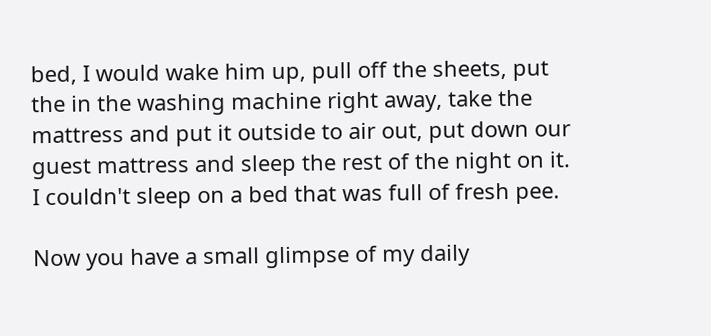bed, I would wake him up, pull off the sheets, put the in the washing machine right away, take the mattress and put it outside to air out, put down our guest mattress and sleep the rest of the night on it. I couldn't sleep on a bed that was full of fresh pee.

Now you have a small glimpse of my daily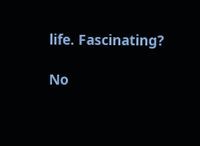life. Fascinating?

No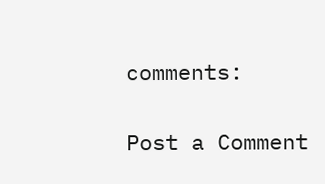comments:

Post a Comment